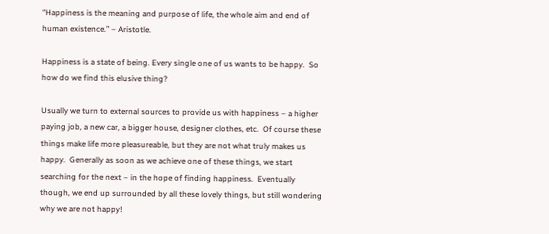“Happiness is the meaning and purpose of life, the whole aim and end of human existence.” – Aristotle.

Happiness is a state of being. Every single one of us wants to be happy.  So how do we find this elusive thing?

Usually we turn to external sources to provide us with happiness – a higher paying job, a new car, a bigger house, designer clothes, etc.  Of course these things make life more pleasureable, but they are not what truly makes us happy.  Generally as soon as we achieve one of these things, we start searching for the next – in the hope of finding happiness.  Eventually though, we end up surrounded by all these lovely things, but still wondering why we are not happy!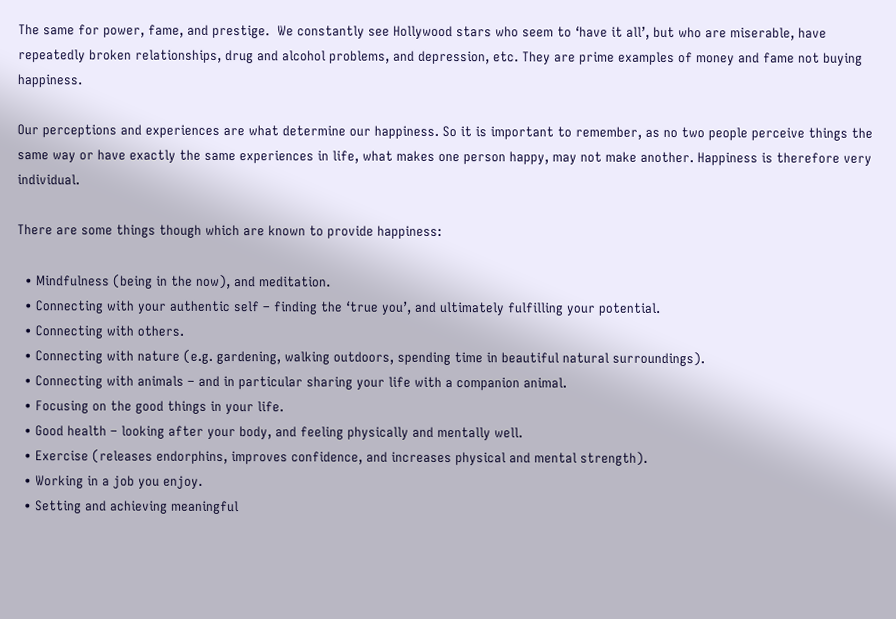The same for power, fame, and prestige.  We constantly see Hollywood stars who seem to ‘have it all’, but who are miserable, have repeatedly broken relationships, drug and alcohol problems, and depression, etc. They are prime examples of money and fame not buying happiness.

Our perceptions and experiences are what determine our happiness. So it is important to remember, as no two people perceive things the same way or have exactly the same experiences in life, what makes one person happy, may not make another. Happiness is therefore very individual.

There are some things though which are known to provide happiness:

  • Mindfulness (being in the now), and meditation.
  • Connecting with your authentic self – finding the ‘true you’, and ultimately fulfilling your potential.
  • Connecting with others.
  • Connecting with nature (e.g. gardening, walking outdoors, spending time in beautiful natural surroundings).
  • Connecting with animals – and in particular sharing your life with a companion animal.
  • Focusing on the good things in your life.
  • Good health – looking after your body, and feeling physically and mentally well.
  • Exercise (releases endorphins, improves confidence, and increases physical and mental strength).
  • Working in a job you enjoy.
  • Setting and achieving meaningful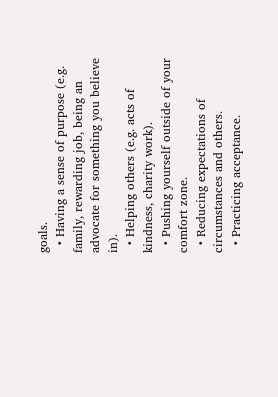goals.
  • Having a sense of purpose (e.g. family, rewarding job, being an advocate for something you believe in).
  • Helping others (e.g. acts of kindness, charity work).
  • Pushing yourself outside of your comfort zone.
  • Reducing expectations of circumstances and others.
  • Practicing acceptance.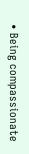• Being compassionate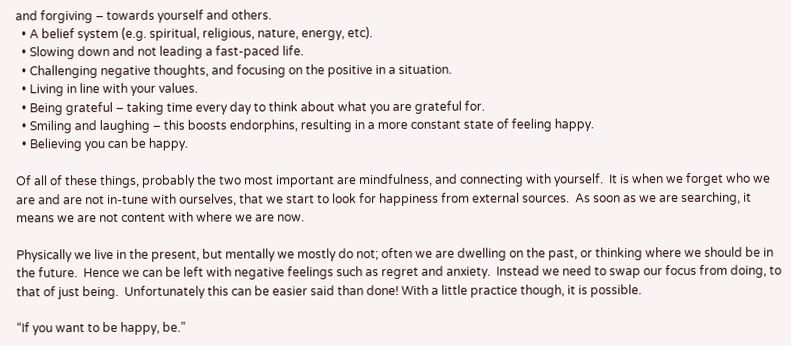and forgiving – towards yourself and others.
  • A belief system (e.g. spiritual, religious, nature, energy, etc).
  • Slowing down and not leading a fast-paced life.
  • Challenging negative thoughts, and focusing on the positive in a situation.
  • Living in line with your values.
  • Being grateful – taking time every day to think about what you are grateful for.
  • Smiling and laughing – this boosts endorphins, resulting in a more constant state of feeling happy.
  • Believing you can be happy.

Of all of these things, probably the two most important are mindfulness, and connecting with yourself.  It is when we forget who we are and are not in-tune with ourselves, that we start to look for happiness from external sources.  As soon as we are searching, it means we are not content with where we are now.

Physically we live in the present, but mentally we mostly do not; often we are dwelling on the past, or thinking where we should be in the future.  Hence we can be left with negative feelings such as regret and anxiety.  Instead we need to swap our focus from doing, to that of just being.  Unfortunately this can be easier said than done! With a little practice though, it is possible.

“If you want to be happy, be.”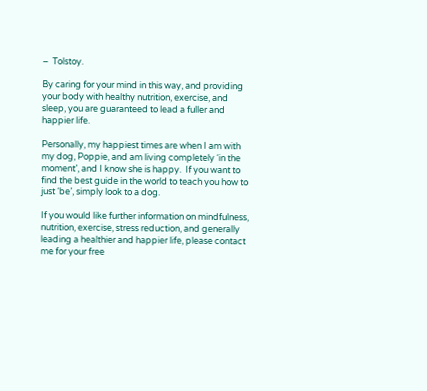–  Tolstoy.

By caring for your mind in this way, and providing your body with healthy nutrition, exercise, and sleep, you are guaranteed to lead a fuller and happier life.

Personally, my happiest times are when I am with my dog, Poppie, and am living completely ‘in the moment’, and I know she is happy.  If you want to find the best guide in the world to teach you how to just ‘be’, simply look to a dog.

If you would like further information on mindfulness, nutrition, exercise, stress reduction, and generally leading a healthier and happier life, please contact me for your free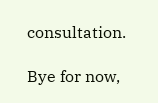consultation.

Bye for now,